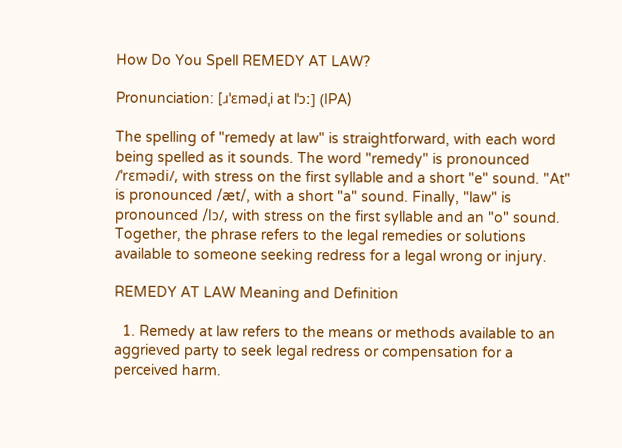How Do You Spell REMEDY AT LAW?

Pronunciation: [ɹˈɛmədˌi at lˈɔː] (IPA)

The spelling of "remedy at law" is straightforward, with each word being spelled as it sounds. The word "remedy" is pronounced /ˈrɛmədi/, with stress on the first syllable and a short "e" sound. "At" is pronounced /æt/, with a short "a" sound. Finally, "law" is pronounced /lɔ/, with stress on the first syllable and an "o" sound. Together, the phrase refers to the legal remedies or solutions available to someone seeking redress for a legal wrong or injury.

REMEDY AT LAW Meaning and Definition

  1. Remedy at law refers to the means or methods available to an aggrieved party to seek legal redress or compensation for a perceived harm.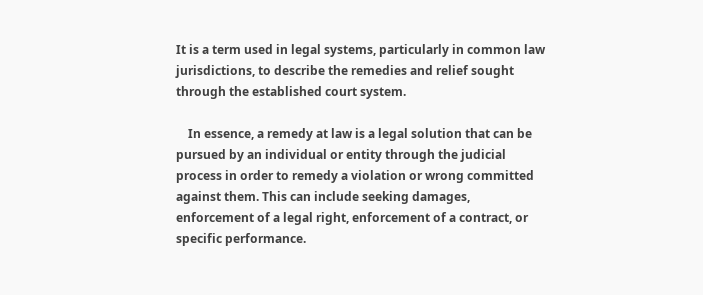It is a term used in legal systems, particularly in common law jurisdictions, to describe the remedies and relief sought through the established court system.

    In essence, a remedy at law is a legal solution that can be pursued by an individual or entity through the judicial process in order to remedy a violation or wrong committed against them. This can include seeking damages, enforcement of a legal right, enforcement of a contract, or specific performance.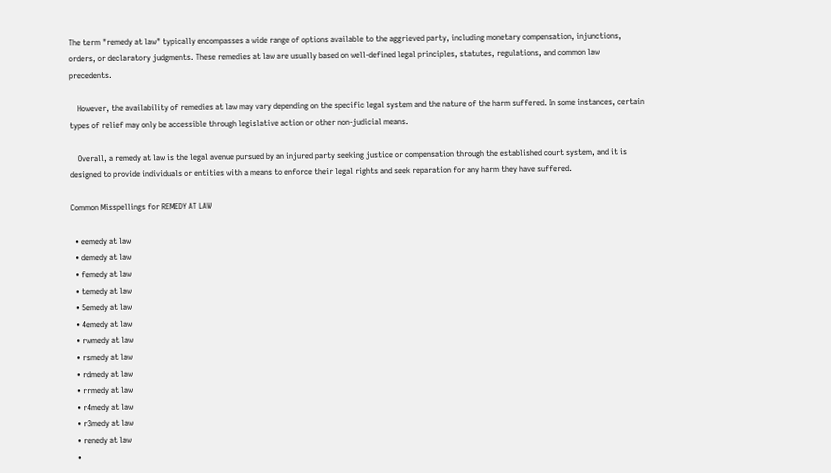The term "remedy at law" typically encompasses a wide range of options available to the aggrieved party, including monetary compensation, injunctions, orders, or declaratory judgments. These remedies at law are usually based on well-defined legal principles, statutes, regulations, and common law precedents.

    However, the availability of remedies at law may vary depending on the specific legal system and the nature of the harm suffered. In some instances, certain types of relief may only be accessible through legislative action or other non-judicial means.

    Overall, a remedy at law is the legal avenue pursued by an injured party seeking justice or compensation through the established court system, and it is designed to provide individuals or entities with a means to enforce their legal rights and seek reparation for any harm they have suffered.

Common Misspellings for REMEDY AT LAW

  • eemedy at law
  • demedy at law
  • femedy at law
  • temedy at law
  • 5emedy at law
  • 4emedy at law
  • rwmedy at law
  • rsmedy at law
  • rdmedy at law
  • rrmedy at law
  • r4medy at law
  • r3medy at law
  • renedy at law
  •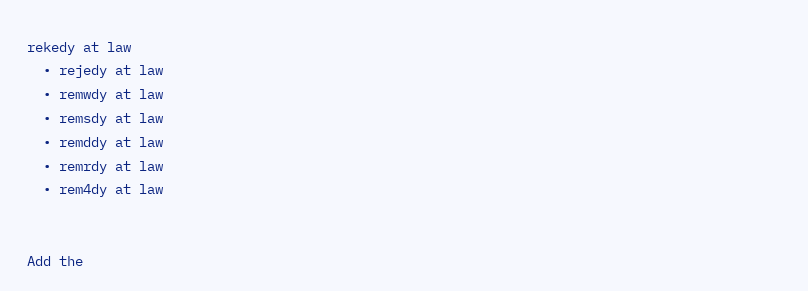rekedy at law
  • rejedy at law
  • remwdy at law
  • remsdy at law
  • remddy at law
  • remrdy at law
  • rem4dy at law


Add the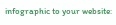infographic to your website: